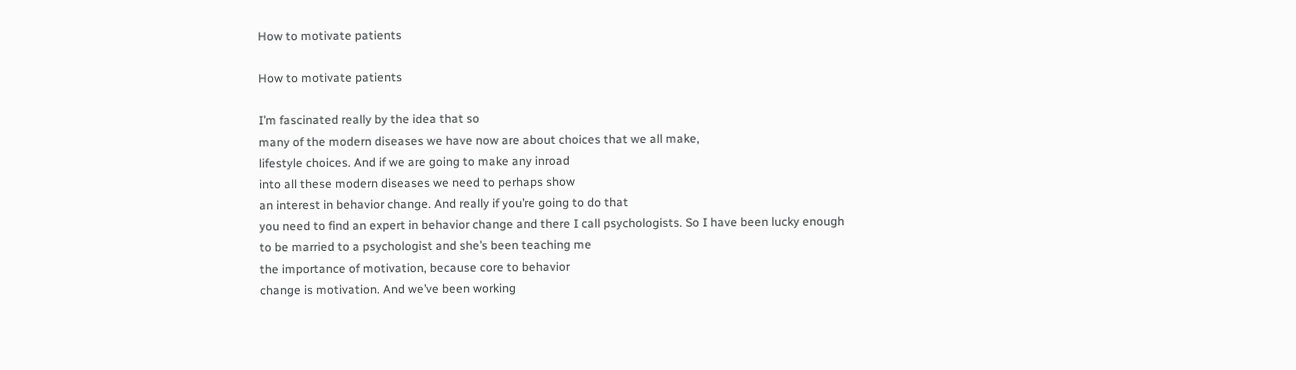How to motivate patients

How to motivate patients

I’m fascinated really by the idea that so
many of the modern diseases we have now are about choices that we all make,
lifestyle choices. And if we are going to make any inroad
into all these modern diseases we need to perhaps show
an interest in behavior change. And really if you’re going to do that
you need to find an expert in behavior change and there I call psychologists. So I have been lucky enough
to be married to a psychologist and she’s been teaching me
the importance of motivation, because core to behavior
change is motivation. And we’ve been working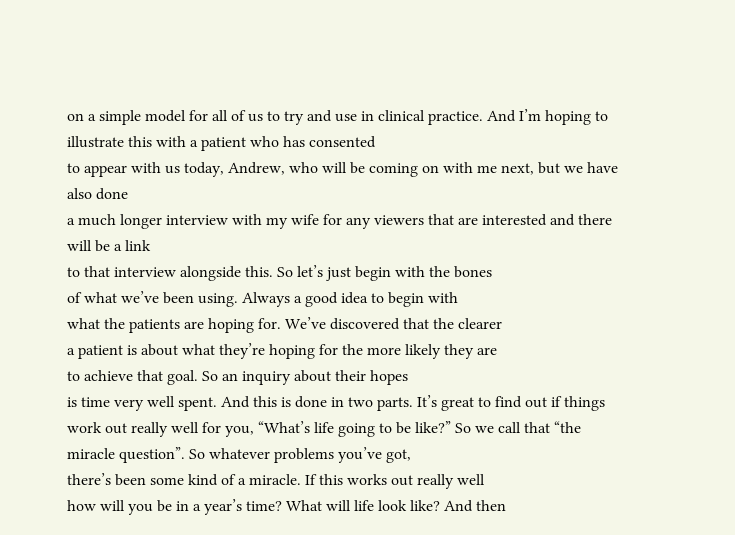on a simple model for all of us to try and use in clinical practice. And I’m hoping to illustrate this with a patient who has consented
to appear with us today, Andrew, who will be coming on with me next, but we have also done
a much longer interview with my wife for any viewers that are interested and there will be a link
to that interview alongside this. So let’s just begin with the bones
of what we’ve been using. Always a good idea to begin with
what the patients are hoping for. We’ve discovered that the clearer
a patient is about what they’re hoping for the more likely they are
to achieve that goal. So an inquiry about their hopes
is time very well spent. And this is done in two parts. It’s great to find out if things
work out really well for you, “What’s life going to be like?” So we call that “the miracle question”. So whatever problems you’ve got,
there’s been some kind of a miracle. If this works out really well
how will you be in a year’s time? What will life look like? And then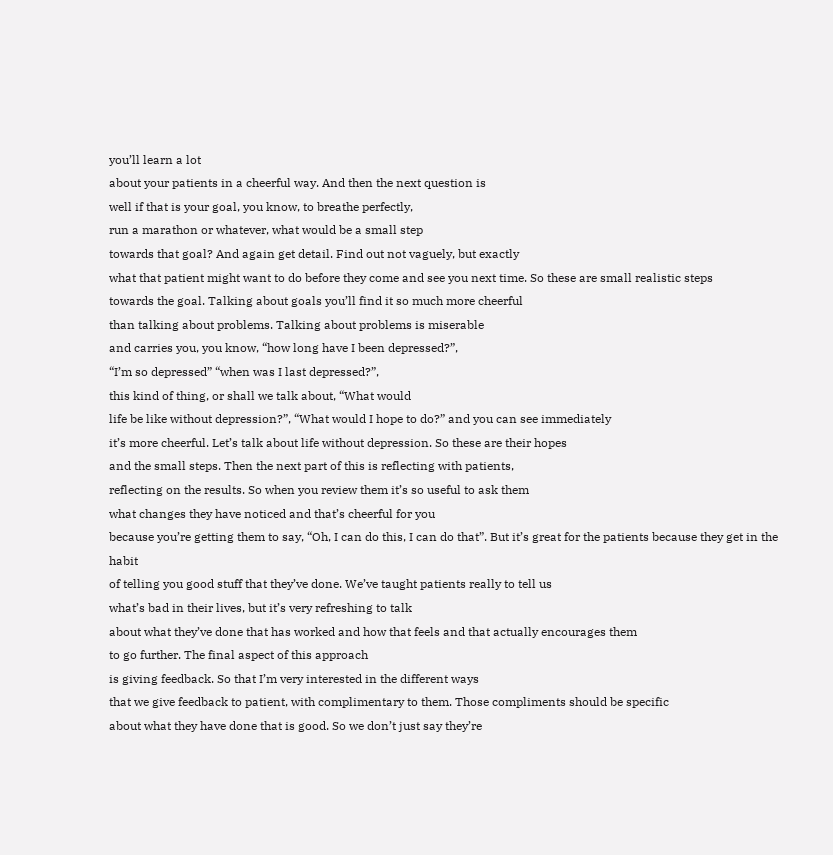you’ll learn a lot
about your patients in a cheerful way. And then the next question is
well if that is your goal, you know, to breathe perfectly,
run a marathon or whatever, what would be a small step
towards that goal? And again get detail. Find out not vaguely, but exactly
what that patient might want to do before they come and see you next time. So these are small realistic steps
towards the goal. Talking about goals you’ll find it so much more cheerful
than talking about problems. Talking about problems is miserable
and carries you, you know, “how long have I been depressed?”,
“I’m so depressed” “when was I last depressed?”,
this kind of thing, or shall we talk about, “What would
life be like without depression?”, “What would I hope to do?” and you can see immediately
it’s more cheerful. Let’s talk about life without depression. So these are their hopes
and the small steps. Then the next part of this is reflecting with patients,
reflecting on the results. So when you review them it’s so useful to ask them
what changes they have noticed and that’s cheerful for you
because you’re getting them to say, “Oh, I can do this, I can do that”. But it’s great for the patients because they get in the habit
of telling you good stuff that they’ve done. We’ve taught patients really to tell us
what’s bad in their lives, but it’s very refreshing to talk
about what they’ve done that has worked and how that feels and that actually encourages them
to go further. The final aspect of this approach
is giving feedback. So that I’m very interested in the different ways
that we give feedback to patient, with complimentary to them. Those compliments should be specific
about what they have done that is good. So we don’t just say they’re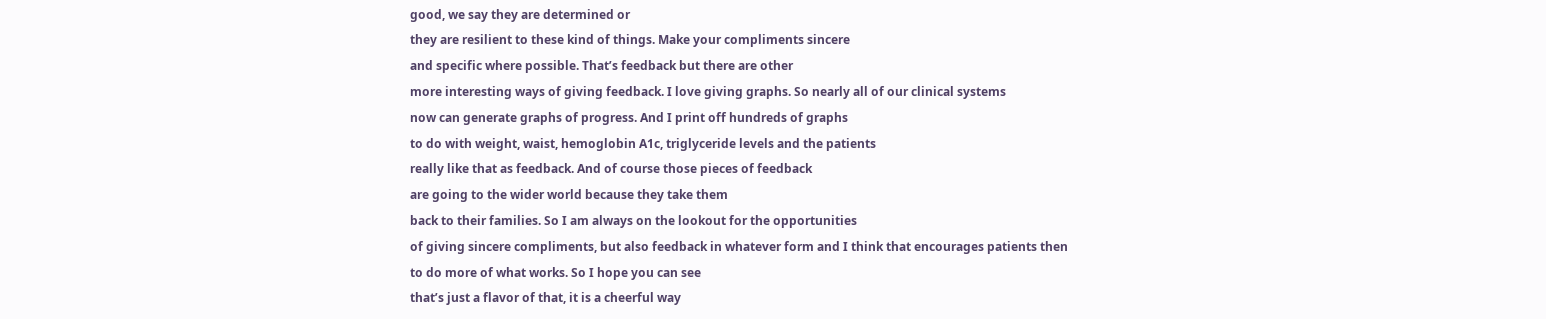good, we say they are determined or
they are resilient to these kind of things. Make your compliments sincere
and specific where possible. That’s feedback but there are other
more interesting ways of giving feedback. I love giving graphs. So nearly all of our clinical systems
now can generate graphs of progress. And I print off hundreds of graphs
to do with weight, waist, hemoglobin A1c, triglyceride levels and the patients
really like that as feedback. And of course those pieces of feedback
are going to the wider world because they take them
back to their families. So I am always on the lookout for the opportunities
of giving sincere compliments, but also feedback in whatever form and I think that encourages patients then
to do more of what works. So I hope you can see
that’s just a flavor of that, it is a cheerful way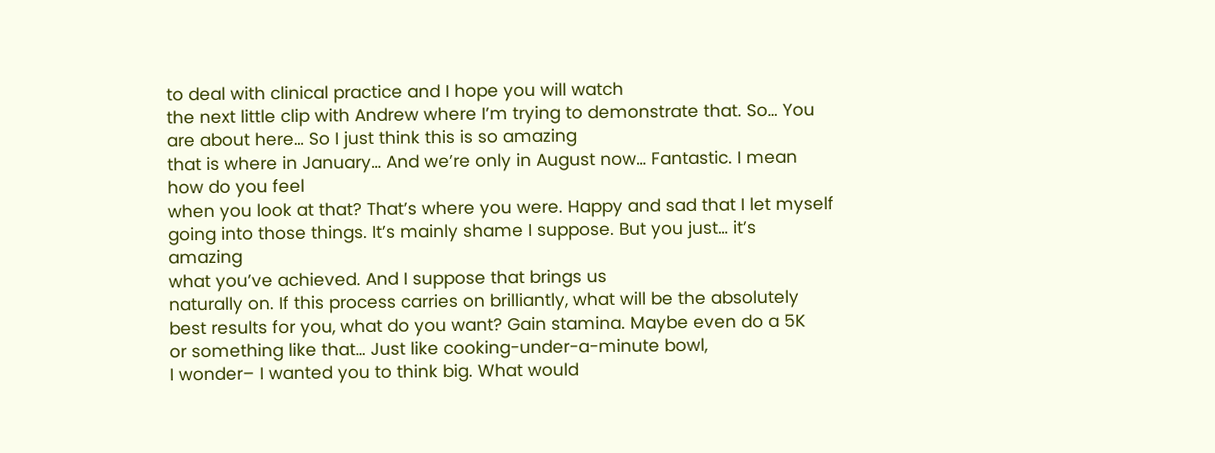to deal with clinical practice and I hope you will watch
the next little clip with Andrew where I’m trying to demonstrate that. So… You are about here… So I just think this is so amazing
that is where in January… And we’re only in August now… Fantastic. I mean how do you feel
when you look at that? That’s where you were. Happy and sad that I let myself
going into those things. It’s mainly shame I suppose. But you just… it’s amazing
what you’ve achieved. And I suppose that brings us
naturally on. If this process carries on brilliantly, what will be the absolutely
best results for you, what do you want? Gain stamina. Maybe even do a 5K
or something like that… Just like cooking-under-a-minute bowl,
I wonder– I wanted you to think big. What would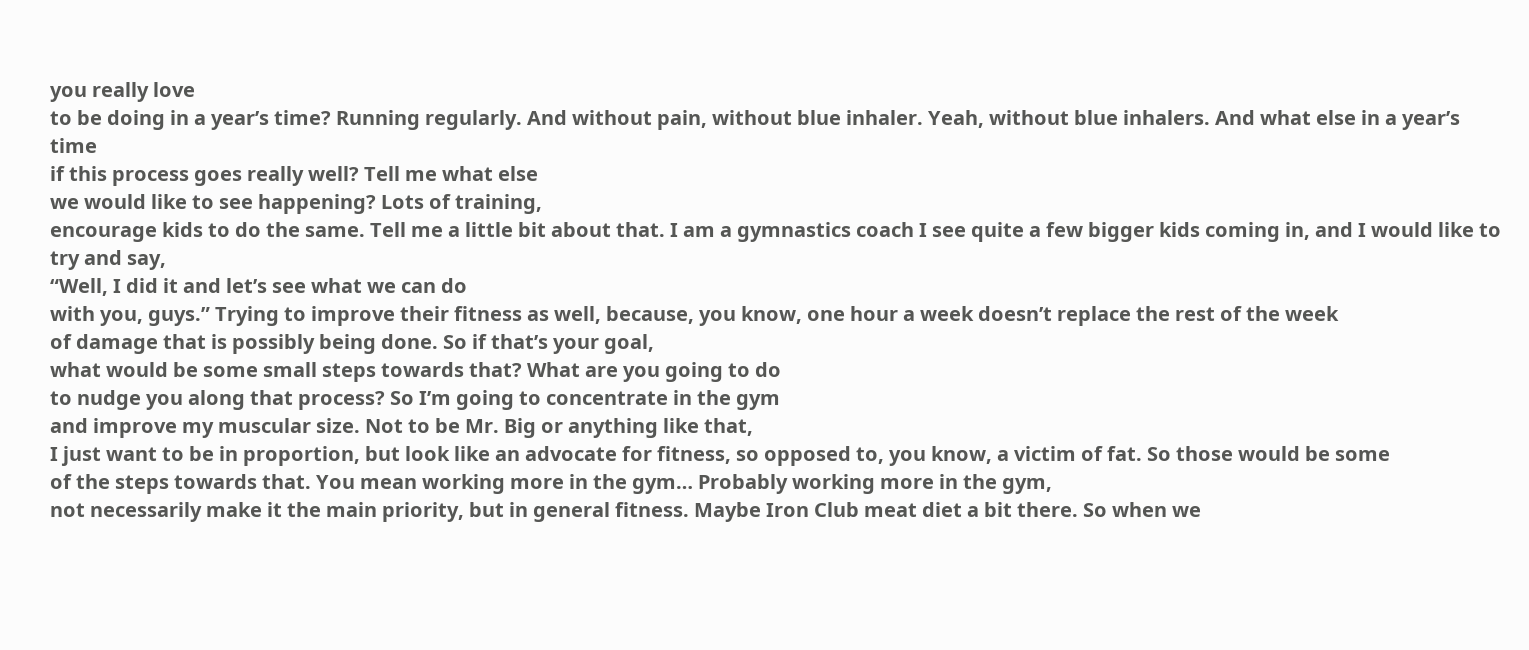you really love
to be doing in a year’s time? Running regularly. And without pain, without blue inhaler. Yeah, without blue inhalers. And what else in a year’s time
if this process goes really well? Tell me what else
we would like to see happening? Lots of training,
encourage kids to do the same. Tell me a little bit about that. I am a gymnastics coach I see quite a few bigger kids coming in, and I would like to try and say,
“Well, I did it and let’s see what we can do
with you, guys.” Trying to improve their fitness as well, because, you know, one hour a week doesn’t replace the rest of the week
of damage that is possibly being done. So if that’s your goal,
what would be some small steps towards that? What are you going to do
to nudge you along that process? So I’m going to concentrate in the gym
and improve my muscular size. Not to be Mr. Big or anything like that,
I just want to be in proportion, but look like an advocate for fitness, so opposed to, you know, a victim of fat. So those would be some
of the steps towards that. You mean working more in the gym… Probably working more in the gym,
not necessarily make it the main priority, but in general fitness. Maybe Iron Club meat diet a bit there. So when we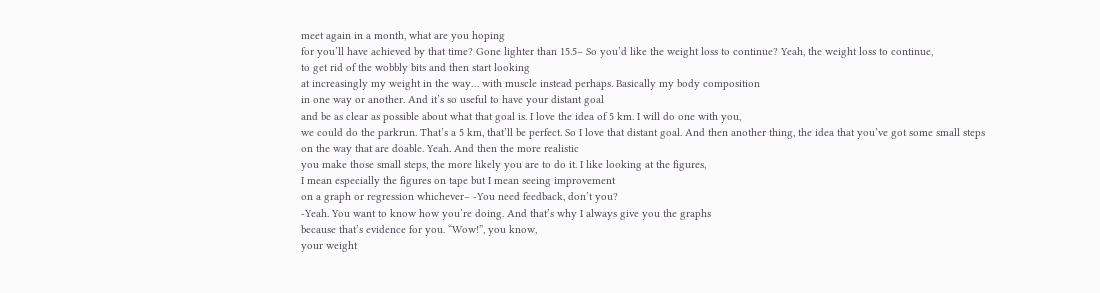meet again in a month, what are you hoping
for you’ll have achieved by that time? Gone lighter than 15.5– So you’d like the weight loss to continue? Yeah, the weight loss to continue,
to get rid of the wobbly bits and then start looking
at increasingly my weight in the way… with muscle instead perhaps. Basically my body composition
in one way or another. And it’s so useful to have your distant goal
and be as clear as possible about what that goal is. I love the idea of 5 km. I will do one with you,
we could do the parkrun. That’s a 5 km, that’ll be perfect. So I love that distant goal. And then another thing, the idea that you’ve got some small steps
on the way that are doable. Yeah. And then the more realistic
you make those small steps, the more likely you are to do it. I like looking at the figures,
I mean especially the figures on tape but I mean seeing improvement
on a graph or regression whichever– -You need feedback, don’t you?
-Yeah. You want to know how you’re doing. And that’s why I always give you the graphs
because that’s evidence for you. “Wow!”, you know,
your weight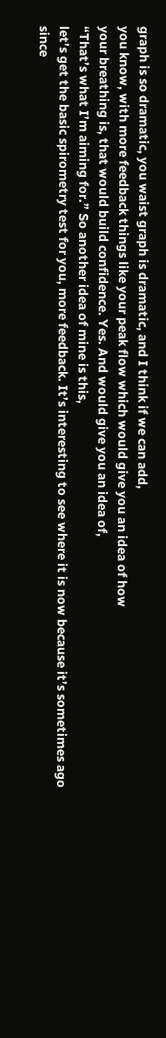graph is so dramatic, you waist graph is dramatic, and I think if we can add,
you know, with more feedback things like your peak flow which would give you an idea of how
your breathing is, that would build confidence. Yes. And would give you an idea of,
“That’s what I’m aiming for.” So another idea of mine is this,
let’s get the basic spirometry test for you, more feedback. It’s interesting to see where it is now because it’s sometimes ago
since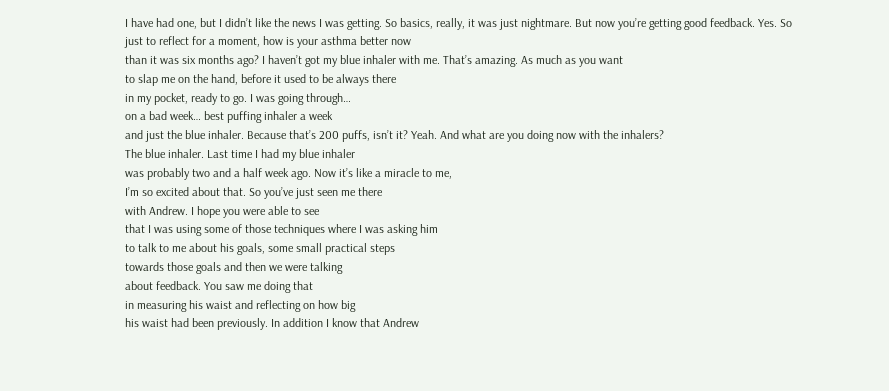I have had one, but I didn’t like the news I was getting. So basics, really, it was just nightmare. But now you’re getting good feedback. Yes. So just to reflect for a moment, how is your asthma better now
than it was six months ago? I haven’t got my blue inhaler with me. That’s amazing. As much as you want
to slap me on the hand, before it used to be always there
in my pocket, ready to go. I was going through…
on a bad week… best puffing inhaler a week
and just the blue inhaler. Because that’s 200 puffs, isn’t it? Yeah. And what are you doing now with the inhalers?
The blue inhaler. Last time I had my blue inhaler
was probably two and a half week ago. Now it’s like a miracle to me,
I’m so excited about that. So you’ve just seen me there
with Andrew. I hope you were able to see
that I was using some of those techniques where I was asking him
to talk to me about his goals, some small practical steps
towards those goals and then we were talking
about feedback. You saw me doing that
in measuring his waist and reflecting on how big
his waist had been previously. In addition I know that Andrew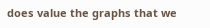does value the graphs that we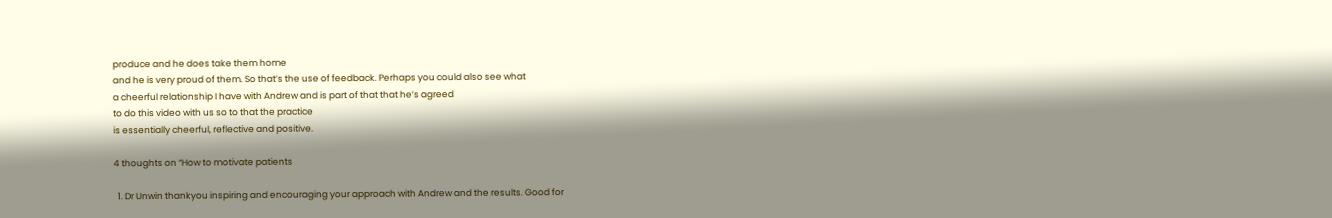produce and he does take them home
and he is very proud of them. So that’s the use of feedback. Perhaps you could also see what
a cheerful relationship I have with Andrew and is part of that that he’s agreed
to do this video with us so to that the practice
is essentially cheerful, reflective and positive.

4 thoughts on “How to motivate patients

  1. Dr Unwin thankyou inspiring and encouraging your approach with Andrew and the results. Good for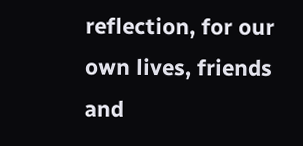reflection, for our own lives, friends and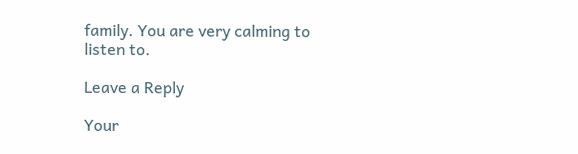family. You are very calming to listen to.

Leave a Reply

Your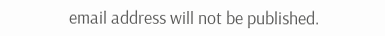email address will not be published.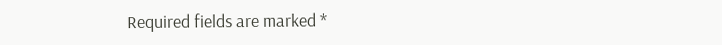Required fields are marked *